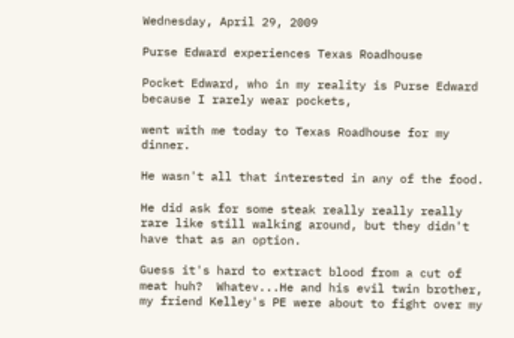Wednesday, April 29, 2009

Purse Edward experiences Texas Roadhouse

Pocket Edward, who in my reality is Purse Edward because I rarely wear pockets,

went with me today to Texas Roadhouse for my dinner.

He wasn't all that interested in any of the food.

He did ask for some steak really really really rare like still walking around, but they didn't have that as an option.

Guess it's hard to extract blood from a cut of meat huh?  Whatev...He and his evil twin brother, my friend Kelley's PE were about to fight over my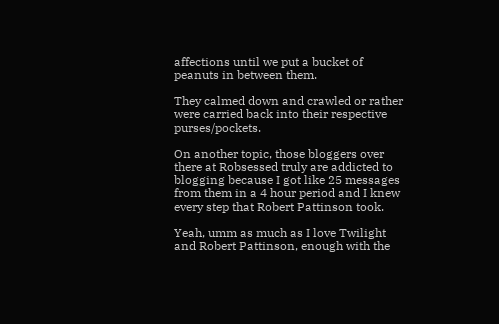affections until we put a bucket of peanuts in between them.

They calmed down and crawled or rather were carried back into their respective purses/pockets.

On another topic, those bloggers over there at Robsessed truly are addicted to blogging because I got like 25 messages from them in a 4 hour period and I knew every step that Robert Pattinson took.

Yeah, umm as much as I love Twilight and Robert Pattinson, enough with the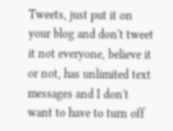Tweets, just put it on your blog and don't tweet it not everyone, believe it or not, has unlimited text messages and I don't want to have to turn off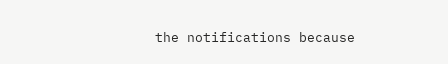the notifications because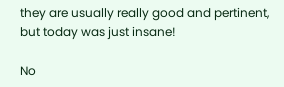they are usually really good and pertinent, but today was just insane!

No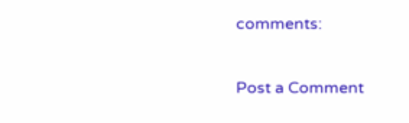comments:

Post a Comment